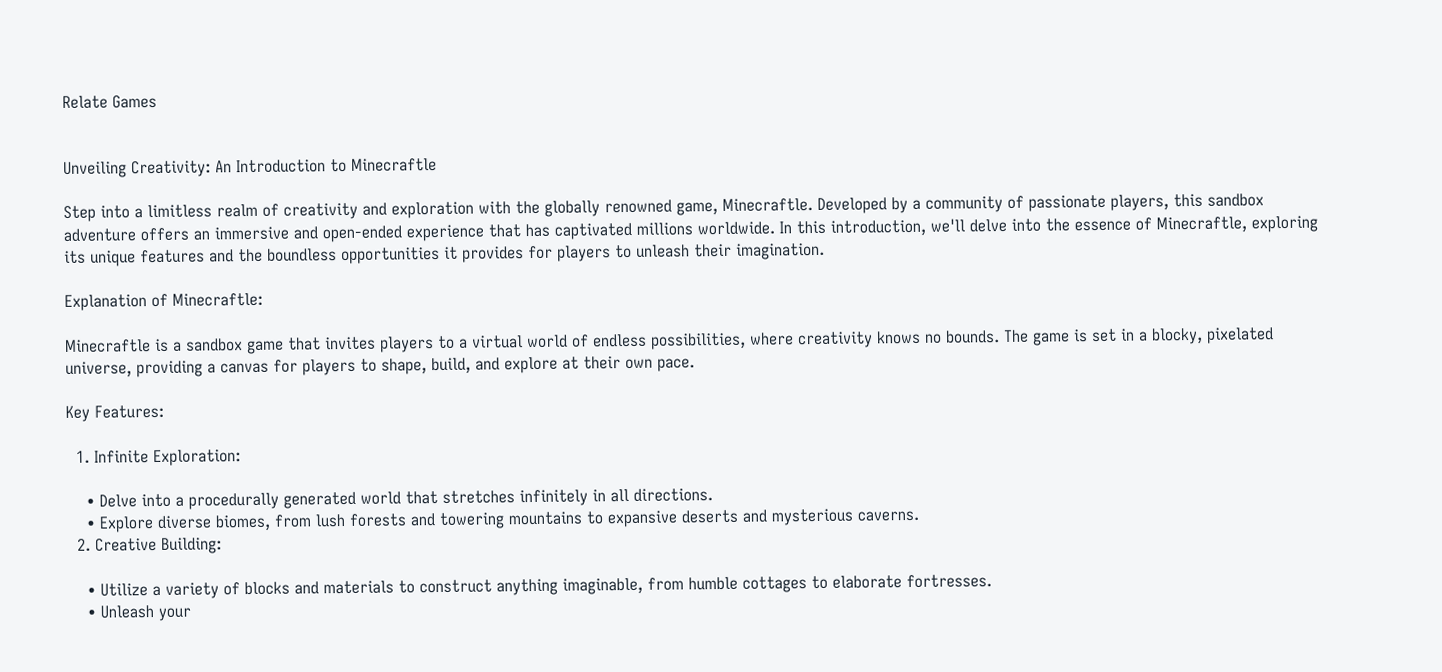Relate Games


Unveiling Creativity: An Introduction to Minecraftle

Step into a limitless realm of creativity and exploration with the globally renowned game, Minecraftle. Developed by a community of passionate players, this sandbox adventure offers an immersive and open-ended experience that has captivated millions worldwide. In this introduction, we'll delve into the essence of Minecraftle, exploring its unique features and the boundless opportunities it provides for players to unleash their imagination.

Explanation of Minecraftle:

Minecraftle is a sandbox game that invites players to a virtual world of endless possibilities, where creativity knows no bounds. The game is set in a blocky, pixelated universe, providing a canvas for players to shape, build, and explore at their own pace.

Key Features:

  1. Infinite Exploration:

    • Delve into a procedurally generated world that stretches infinitely in all directions.
    • Explore diverse biomes, from lush forests and towering mountains to expansive deserts and mysterious caverns.
  2. Creative Building:

    • Utilize a variety of blocks and materials to construct anything imaginable, from humble cottages to elaborate fortresses.
    • Unleash your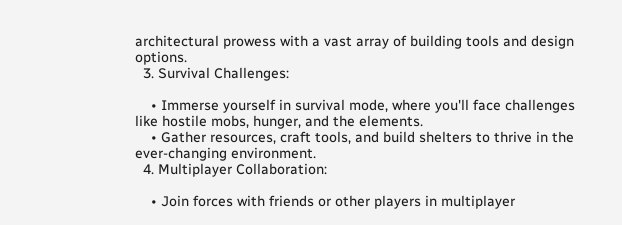architectural prowess with a vast array of building tools and design options.
  3. Survival Challenges:

    • Immerse yourself in survival mode, where you'll face challenges like hostile mobs, hunger, and the elements.
    • Gather resources, craft tools, and build shelters to thrive in the ever-changing environment.
  4. Multiplayer Collaboration:

    • Join forces with friends or other players in multiplayer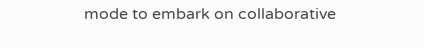mode to embark on collaborative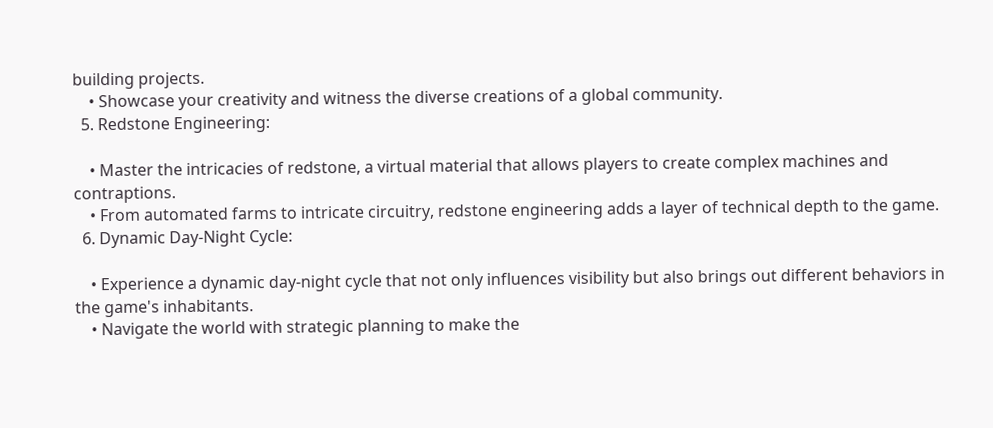building projects.
    • Showcase your creativity and witness the diverse creations of a global community.
  5. Redstone Engineering:

    • Master the intricacies of redstone, a virtual material that allows players to create complex machines and contraptions.
    • From automated farms to intricate circuitry, redstone engineering adds a layer of technical depth to the game.
  6. Dynamic Day-Night Cycle:

    • Experience a dynamic day-night cycle that not only influences visibility but also brings out different behaviors in the game's inhabitants.
    • Navigate the world with strategic planning to make the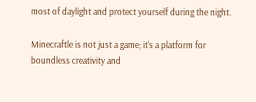most of daylight and protect yourself during the night.

Minecraftle is not just a game; it's a platform for boundless creativity and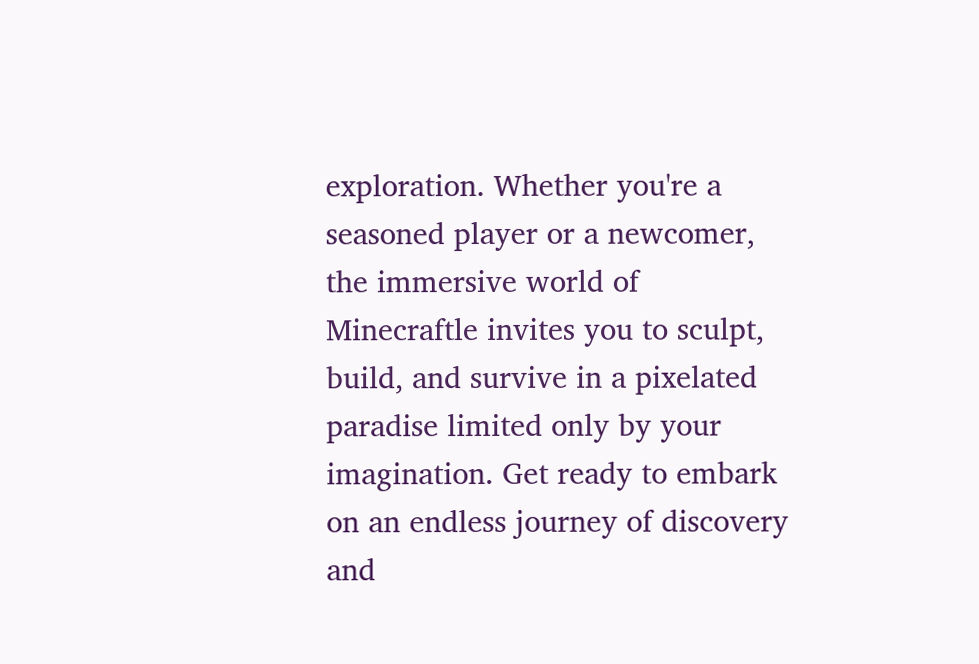exploration. Whether you're a seasoned player or a newcomer, the immersive world of Minecraftle invites you to sculpt, build, and survive in a pixelated paradise limited only by your imagination. Get ready to embark on an endless journey of discovery and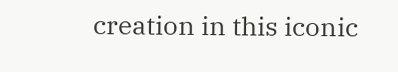creation in this iconic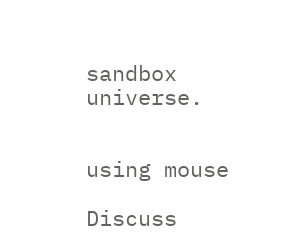sandbox universe.


using mouse

Discuss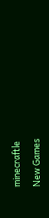minecraftle

New Games